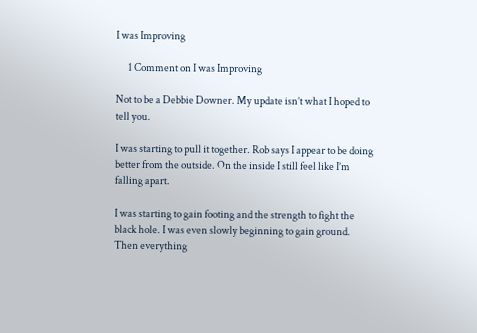I was Improving

      1 Comment on I was Improving

Not to be a Debbie Downer. My update isn’t what I hoped to tell you.

I was starting to pull it together. Rob says I appear to be doing better from the outside. On the inside I still feel like I’m falling apart.

I was starting to gain footing and the strength to fight the black hole. I was even slowly beginning to gain ground. Then everything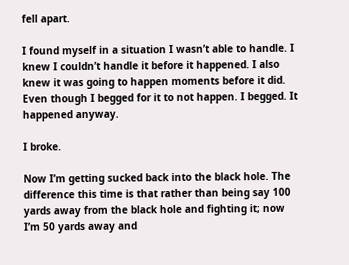fell apart.

I found myself in a situation I wasn’t able to handle. I knew I couldn’t handle it before it happened. I also knew it was going to happen moments before it did. Even though I begged for it to not happen. I begged. It happened anyway.

I broke.

Now I’m getting sucked back into the black hole. The difference this time is that rather than being say 100 yards away from the black hole and fighting it; now I’m 50 yards away and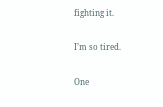fighting it.

I’m so tired.

One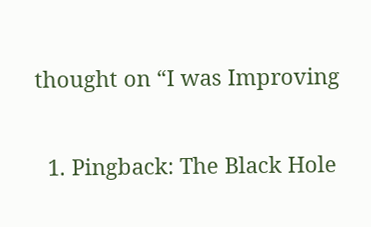thought on “I was Improving

  1. Pingback: The Black Hole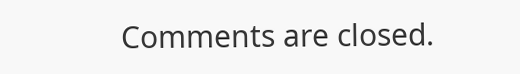Comments are closed.